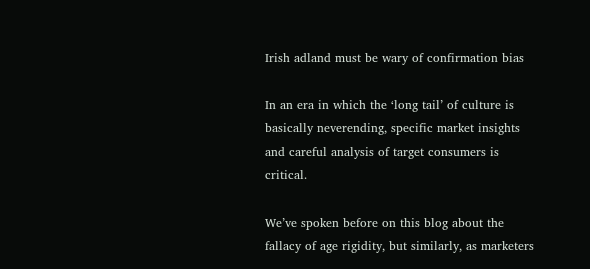Irish adland must be wary of confirmation bias

In an era in which the ‘long tail’ of culture is basically neverending, specific market insights and careful analysis of target consumers is critical.

We’ve spoken before on this blog about the fallacy of age rigidity, but similarly, as marketers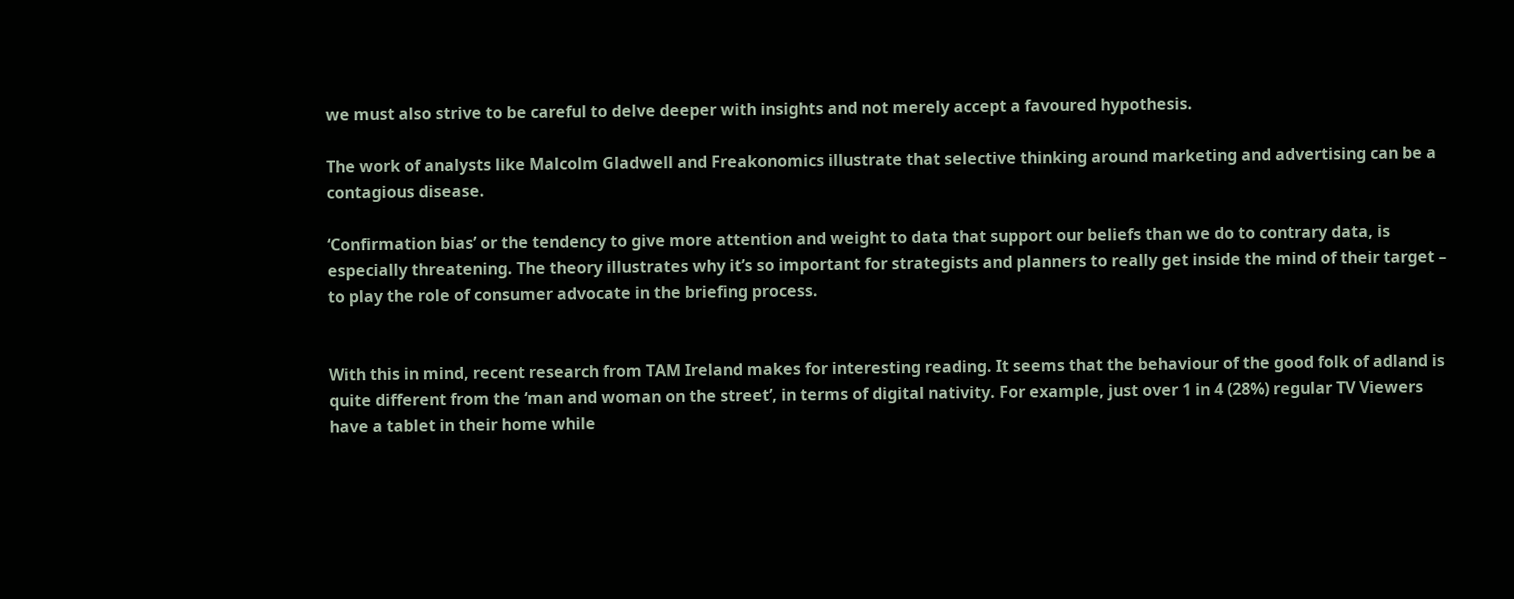we must also strive to be careful to delve deeper with insights and not merely accept a favoured hypothesis.

The work of analysts like Malcolm Gladwell and Freakonomics illustrate that selective thinking around marketing and advertising can be a contagious disease.

‘Confirmation bias’ or the tendency to give more attention and weight to data that support our beliefs than we do to contrary data, is especially threatening. The theory illustrates why it’s so important for strategists and planners to really get inside the mind of their target – to play the role of consumer advocate in the briefing process.


With this in mind, recent research from TAM Ireland makes for interesting reading. It seems that the behaviour of the good folk of adland is quite different from the ‘man and woman on the street’, in terms of digital nativity. For example, just over 1 in 4 (28%) regular TV Viewers have a tablet in their home while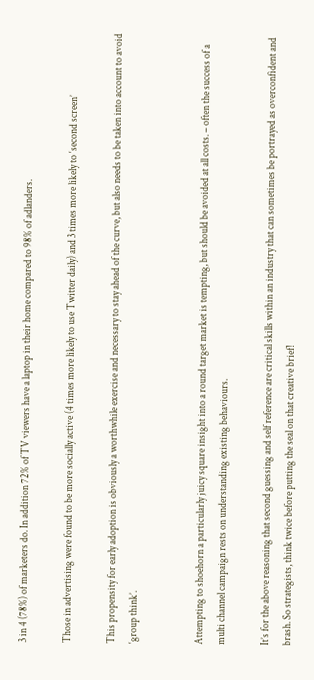3 in 4 (78%) of marketers do. In addition 72% of TV viewers have a laptop in their home compared to 98% of adlanders.

Those in advertising were found to be more socially active (4 times more likely to use Twitter daily) and 3 times more likely to ‘second screen’

This propensity for early adoption is obviously a worthwhile exercise and necessary to stay ahead of the curve, but also needs to be taken into account to avoid ‘group think’.


Attempting to shoehorn a particularly juicy square insight into a round target market is tempting, but should be avoided at all costs. – often the success of a multi channel campaign rests on understanding existing behaviours.

It’s for the above reasoning that second guessing and self reference are critical skills within an industry that can sometimes be portrayed as overconfident and brash. So strategists, think twice before putting the seal on that creative brief!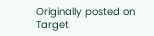Originally posted on Target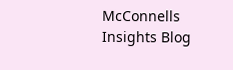McConnells Insights Blog